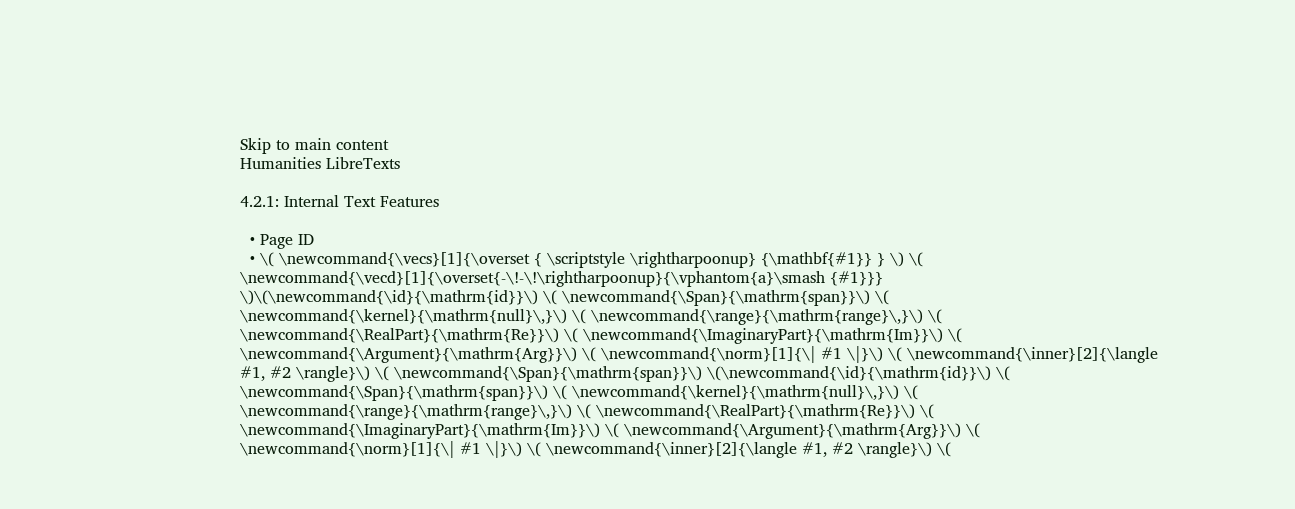Skip to main content
Humanities LibreTexts

4.2.1: Internal Text Features

  • Page ID
  • \( \newcommand{\vecs}[1]{\overset { \scriptstyle \rightharpoonup} {\mathbf{#1}} } \) \( \newcommand{\vecd}[1]{\overset{-\!-\!\rightharpoonup}{\vphantom{a}\smash {#1}}} \)\(\newcommand{\id}{\mathrm{id}}\) \( \newcommand{\Span}{\mathrm{span}}\) \( \newcommand{\kernel}{\mathrm{null}\,}\) \( \newcommand{\range}{\mathrm{range}\,}\) \( \newcommand{\RealPart}{\mathrm{Re}}\) \( \newcommand{\ImaginaryPart}{\mathrm{Im}}\) \( \newcommand{\Argument}{\mathrm{Arg}}\) \( \newcommand{\norm}[1]{\| #1 \|}\) \( \newcommand{\inner}[2]{\langle #1, #2 \rangle}\) \( \newcommand{\Span}{\mathrm{span}}\) \(\newcommand{\id}{\mathrm{id}}\) \( \newcommand{\Span}{\mathrm{span}}\) \( \newcommand{\kernel}{\mathrm{null}\,}\) \( \newcommand{\range}{\mathrm{range}\,}\) \( \newcommand{\RealPart}{\mathrm{Re}}\) \( \newcommand{\ImaginaryPart}{\mathrm{Im}}\) \( \newcommand{\Argument}{\mathrm{Arg}}\) \( \newcommand{\norm}[1]{\| #1 \|}\) \( \newcommand{\inner}[2]{\langle #1, #2 \rangle}\) \(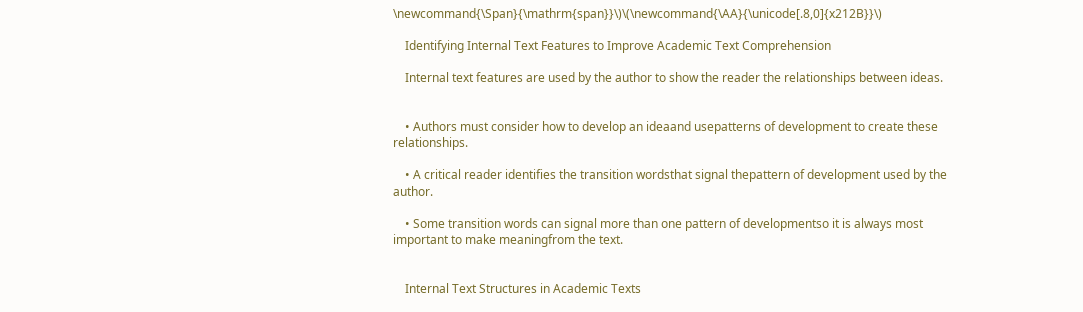\newcommand{\Span}{\mathrm{span}}\)\(\newcommand{\AA}{\unicode[.8,0]{x212B}}\)

    Identifying Internal Text Features to Improve Academic Text Comprehension

    Internal text features are used by the author to show the reader the relationships between ideas.


    • Authors must consider how to develop an ideaand usepatterns of development to create these relationships.

    • A critical reader identifies the transition wordsthat signal thepattern of development used by the author.

    • Some transition words can signal more than one pattern of developmentso it is always most important to make meaningfrom the text.


    Internal Text Structures in Academic Texts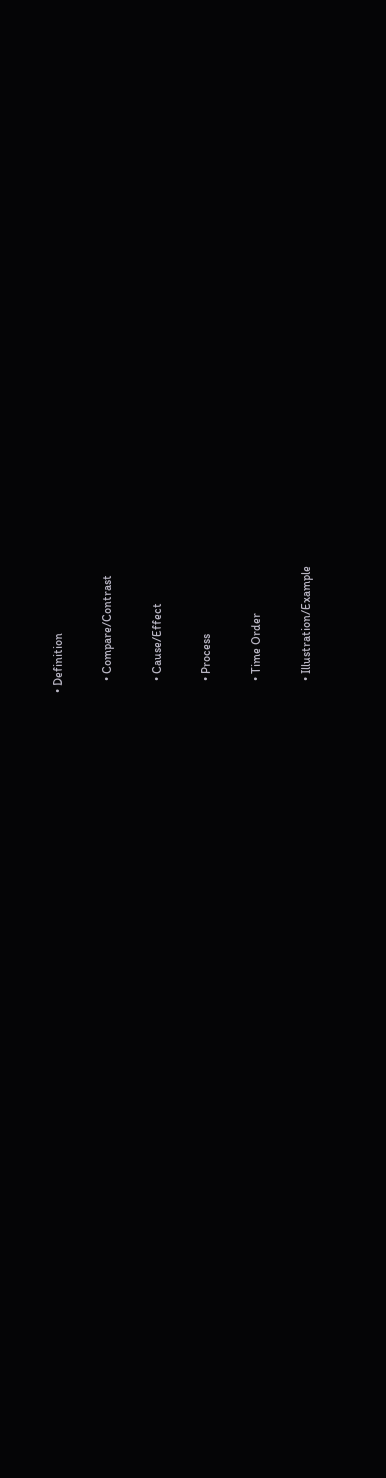• Definition

    • Compare/Contrast

    • Cause/Effect

    • Process

    • Time Order

    • Illustration/Example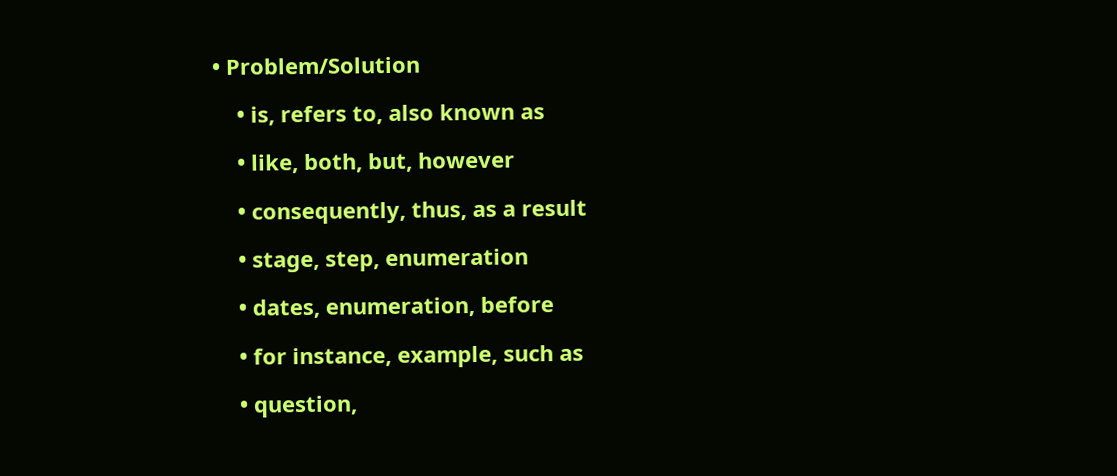• Problem/Solution

    • is, refers to, also known as

    • like, both, but, however

    • consequently, thus, as a result

    • stage, step, enumeration

    • dates, enumeration, before

    • for instance, example, such as

    • question,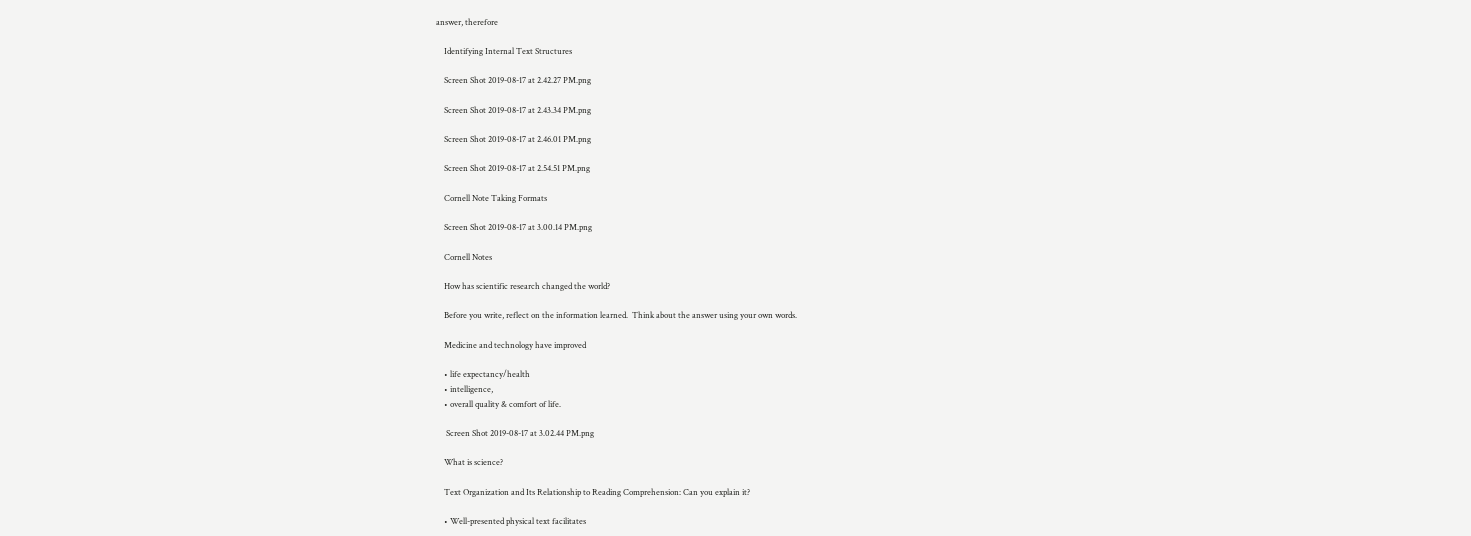answer, therefore

    Identifying Internal Text Structures

    Screen Shot 2019-08-17 at 2.42.27 PM.png

    Screen Shot 2019-08-17 at 2.43.34 PM.png

    Screen Shot 2019-08-17 at 2.46.01 PM.png

    Screen Shot 2019-08-17 at 2.54.51 PM.png

    Cornell Note Taking Formats

    Screen Shot 2019-08-17 at 3.00.14 PM.png

    Cornell Notes

    How has scientific research changed the world?

    Before you write, reflect on the information learned.  Think about the answer using your own words.

    Medicine and technology have improved

    • life expectancy/health
    • intelligence,
    • overall quality & comfort of life.

     Screen Shot 2019-08-17 at 3.02.44 PM.png

    What is science?

    Text Organization and Its Relationship to Reading Comprehension: Can you explain it?

    • Well-presented physical text facilitates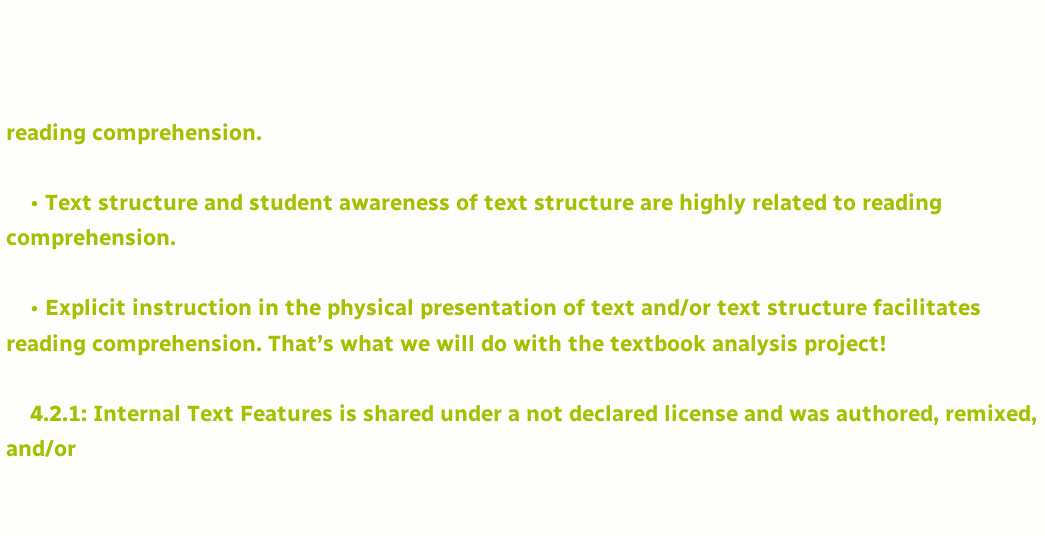reading comprehension.

    • Text structure and student awareness of text structure are highly related to reading comprehension.

    • Explicit instruction in the physical presentation of text and/or text structure facilitates reading comprehension. That’s what we will do with the textbook analysis project!

    4.2.1: Internal Text Features is shared under a not declared license and was authored, remixed, and/or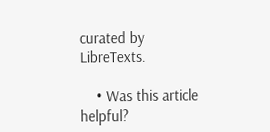curated by LibreTexts.

    • Was this article helpful?